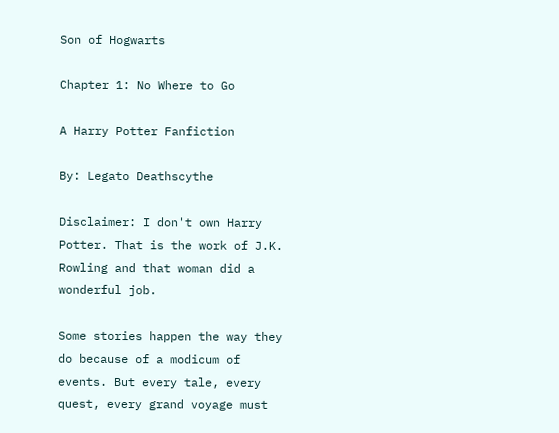Son of Hogwarts

Chapter 1: No Where to Go

A Harry Potter Fanfiction

By: Legato Deathscythe

Disclaimer: I don't own Harry Potter. That is the work of J.K. Rowling and that woman did a wonderful job.

Some stories happen the way they do because of a modicum of events. But every tale, every quest, every grand voyage must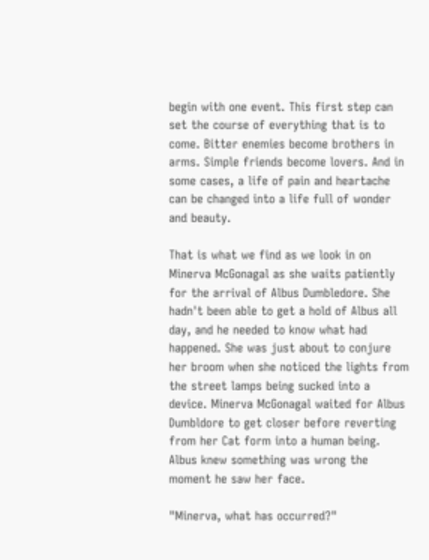begin with one event. This first step can set the course of everything that is to come. Bitter enemies become brothers in arms. Simple friends become lovers. And in some cases, a life of pain and heartache can be changed into a life full of wonder and beauty.

That is what we find as we look in on Minerva McGonagal as she waits patiently for the arrival of Albus Dumbledore. She hadn't been able to get a hold of Albus all day, and he needed to know what had happened. She was just about to conjure her broom when she noticed the lights from the street lamps being sucked into a device. Minerva McGonagal waited for Albus Dumbldore to get closer before reverting from her Cat form into a human being. Albus knew something was wrong the moment he saw her face.

"Minerva, what has occurred?"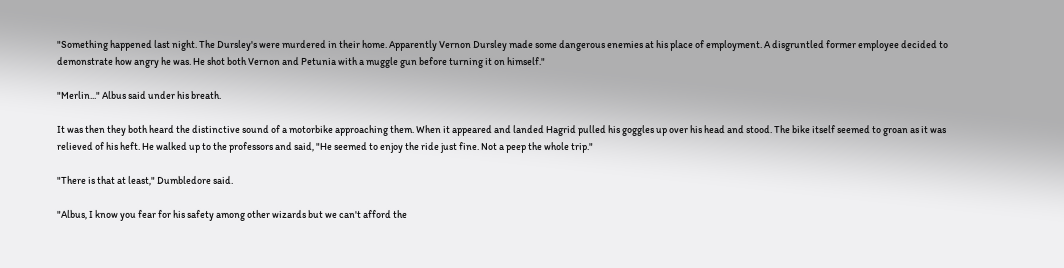"Something happened last night. The Dursley's were murdered in their home. Apparently Vernon Dursley made some dangerous enemies at his place of employment. A disgruntled former employee decided to demonstrate how angry he was. He shot both Vernon and Petunia with a muggle gun before turning it on himself."

"Merlin..." Albus said under his breath.

It was then they both heard the distinctive sound of a motorbike approaching them. When it appeared and landed Hagrid pulled his goggles up over his head and stood. The bike itself seemed to groan as it was relieved of his heft. He walked up to the professors and said, "He seemed to enjoy the ride just fine. Not a peep the whole trip."

"There is that at least," Dumbledore said.

"Albus, I know you fear for his safety among other wizards but we can't afford the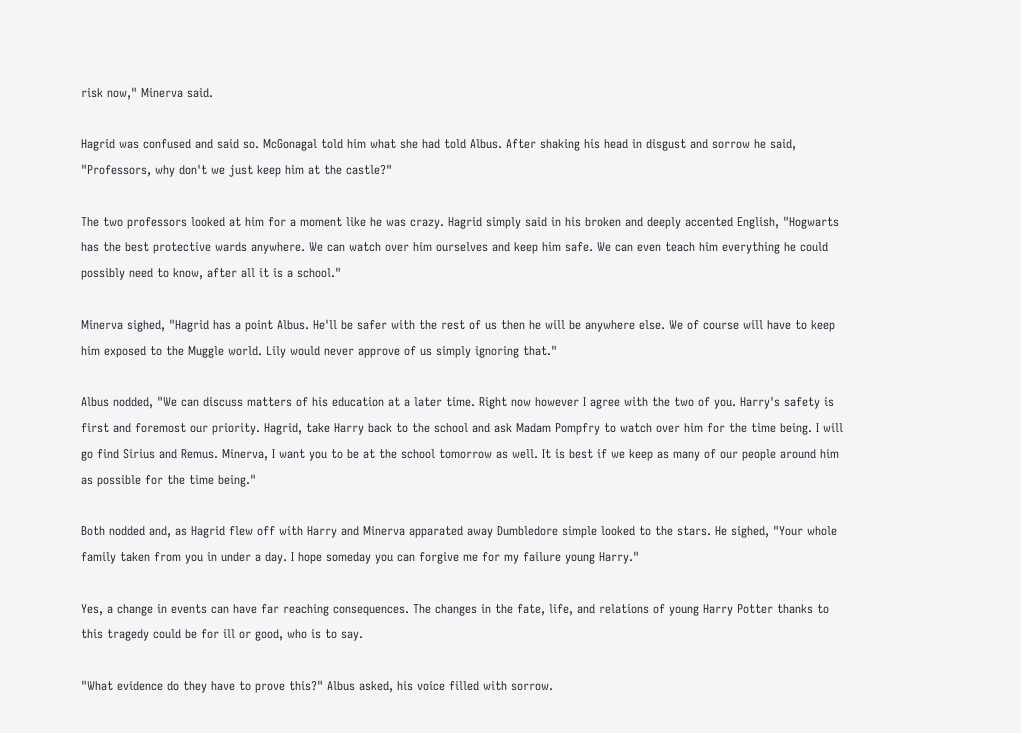risk now," Minerva said.

Hagrid was confused and said so. McGonagal told him what she had told Albus. After shaking his head in disgust and sorrow he said, "Professors, why don't we just keep him at the castle?"

The two professors looked at him for a moment like he was crazy. Hagrid simply said in his broken and deeply accented English, "Hogwarts has the best protective wards anywhere. We can watch over him ourselves and keep him safe. We can even teach him everything he could possibly need to know, after all it is a school."

Minerva sighed, "Hagrid has a point Albus. He'll be safer with the rest of us then he will be anywhere else. We of course will have to keep him exposed to the Muggle world. Lily would never approve of us simply ignoring that."

Albus nodded, "We can discuss matters of his education at a later time. Right now however I agree with the two of you. Harry's safety is first and foremost our priority. Hagrid, take Harry back to the school and ask Madam Pompfry to watch over him for the time being. I will go find Sirius and Remus. Minerva, I want you to be at the school tomorrow as well. It is best if we keep as many of our people around him as possible for the time being."

Both nodded and, as Hagrid flew off with Harry and Minerva apparated away Dumbledore simple looked to the stars. He sighed, "Your whole family taken from you in under a day. I hope someday you can forgive me for my failure young Harry."

Yes, a change in events can have far reaching consequences. The changes in the fate, life, and relations of young Harry Potter thanks to this tragedy could be for ill or good, who is to say.

"What evidence do they have to prove this?" Albus asked, his voice filled with sorrow.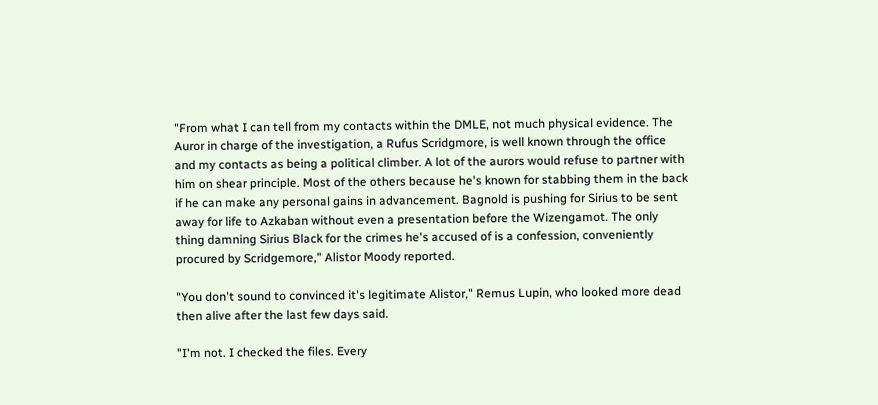"From what I can tell from my contacts within the DMLE, not much physical evidence. The Auror in charge of the investigation, a Rufus Scridgmore, is well known through the office and my contacts as being a political climber. A lot of the aurors would refuse to partner with him on shear principle. Most of the others because he's known for stabbing them in the back if he can make any personal gains in advancement. Bagnold is pushing for Sirius to be sent away for life to Azkaban without even a presentation before the Wizengamot. The only thing damning Sirius Black for the crimes he's accused of is a confession, conveniently procured by Scridgemore," Alistor Moody reported.

"You don't sound to convinced it's legitimate Alistor," Remus Lupin, who looked more dead then alive after the last few days said.

"I'm not. I checked the files. Every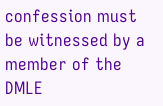confession must be witnessed by a member of the DMLE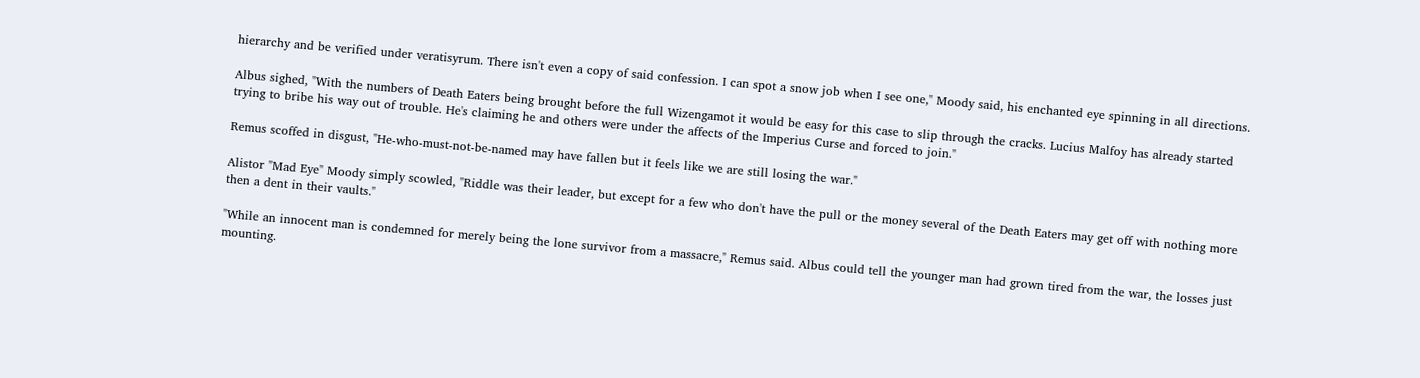hierarchy and be verified under veratisyrum. There isn't even a copy of said confession. I can spot a snow job when I see one," Moody said, his enchanted eye spinning in all directions.

Albus sighed, "With the numbers of Death Eaters being brought before the full Wizengamot it would be easy for this case to slip through the cracks. Lucius Malfoy has already started trying to bribe his way out of trouble. He's claiming he and others were under the affects of the Imperius Curse and forced to join."

Remus scoffed in disgust, "He-who-must-not-be-named may have fallen but it feels like we are still losing the war."

Alistor "Mad Eye" Moody simply scowled, "Riddle was their leader, but except for a few who don't have the pull or the money several of the Death Eaters may get off with nothing more then a dent in their vaults."

"While an innocent man is condemned for merely being the lone survivor from a massacre," Remus said. Albus could tell the younger man had grown tired from the war, the losses just mounting.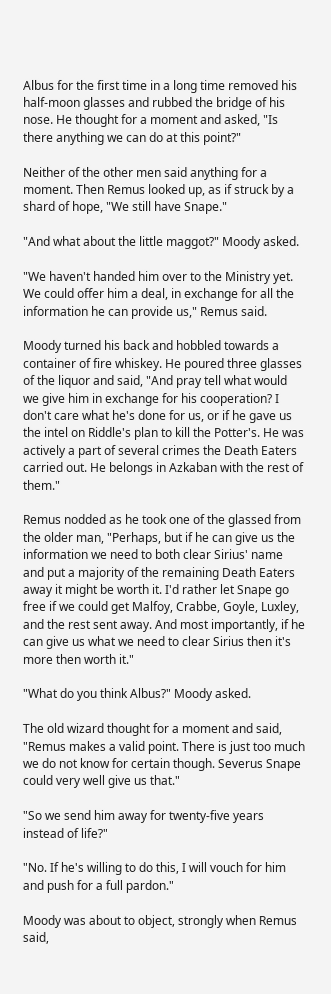Albus for the first time in a long time removed his half-moon glasses and rubbed the bridge of his nose. He thought for a moment and asked, "Is there anything we can do at this point?"

Neither of the other men said anything for a moment. Then Remus looked up, as if struck by a shard of hope, "We still have Snape."

"And what about the little maggot?" Moody asked.

"We haven't handed him over to the Ministry yet. We could offer him a deal, in exchange for all the information he can provide us," Remus said.

Moody turned his back and hobbled towards a container of fire whiskey. He poured three glasses of the liquor and said, "And pray tell what would we give him in exchange for his cooperation? I don't care what he's done for us, or if he gave us the intel on Riddle's plan to kill the Potter's. He was actively a part of several crimes the Death Eaters carried out. He belongs in Azkaban with the rest of them."

Remus nodded as he took one of the glassed from the older man, "Perhaps, but if he can give us the information we need to both clear Sirius' name and put a majority of the remaining Death Eaters away it might be worth it. I'd rather let Snape go free if we could get Malfoy, Crabbe, Goyle, Luxley, and the rest sent away. And most importantly, if he can give us what we need to clear Sirius then it's more then worth it."

"What do you think Albus?" Moody asked.

The old wizard thought for a moment and said, "Remus makes a valid point. There is just too much we do not know for certain though. Severus Snape could very well give us that."

"So we send him away for twenty-five years instead of life?"

"No. If he's willing to do this, I will vouch for him and push for a full pardon."

Moody was about to object, strongly when Remus said,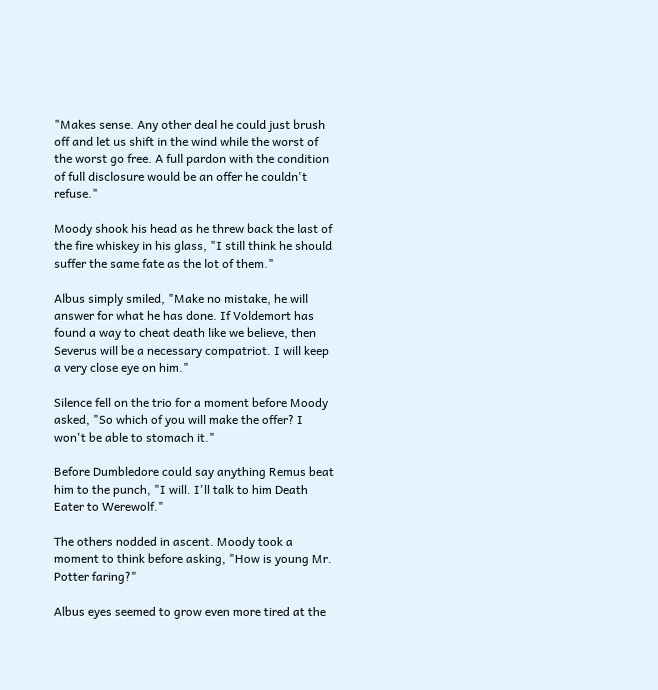"Makes sense. Any other deal he could just brush off and let us shift in the wind while the worst of the worst go free. A full pardon with the condition of full disclosure would be an offer he couldn't refuse."

Moody shook his head as he threw back the last of the fire whiskey in his glass, "I still think he should suffer the same fate as the lot of them."

Albus simply smiled, "Make no mistake, he will answer for what he has done. If Voldemort has found a way to cheat death like we believe, then Severus will be a necessary compatriot. I will keep a very close eye on him."

Silence fell on the trio for a moment before Moody asked, "So which of you will make the offer? I won't be able to stomach it."

Before Dumbledore could say anything Remus beat him to the punch, "I will. I'll talk to him Death Eater to Werewolf."

The others nodded in ascent. Moody took a moment to think before asking, "How is young Mr. Potter faring?"

Albus eyes seemed to grow even more tired at the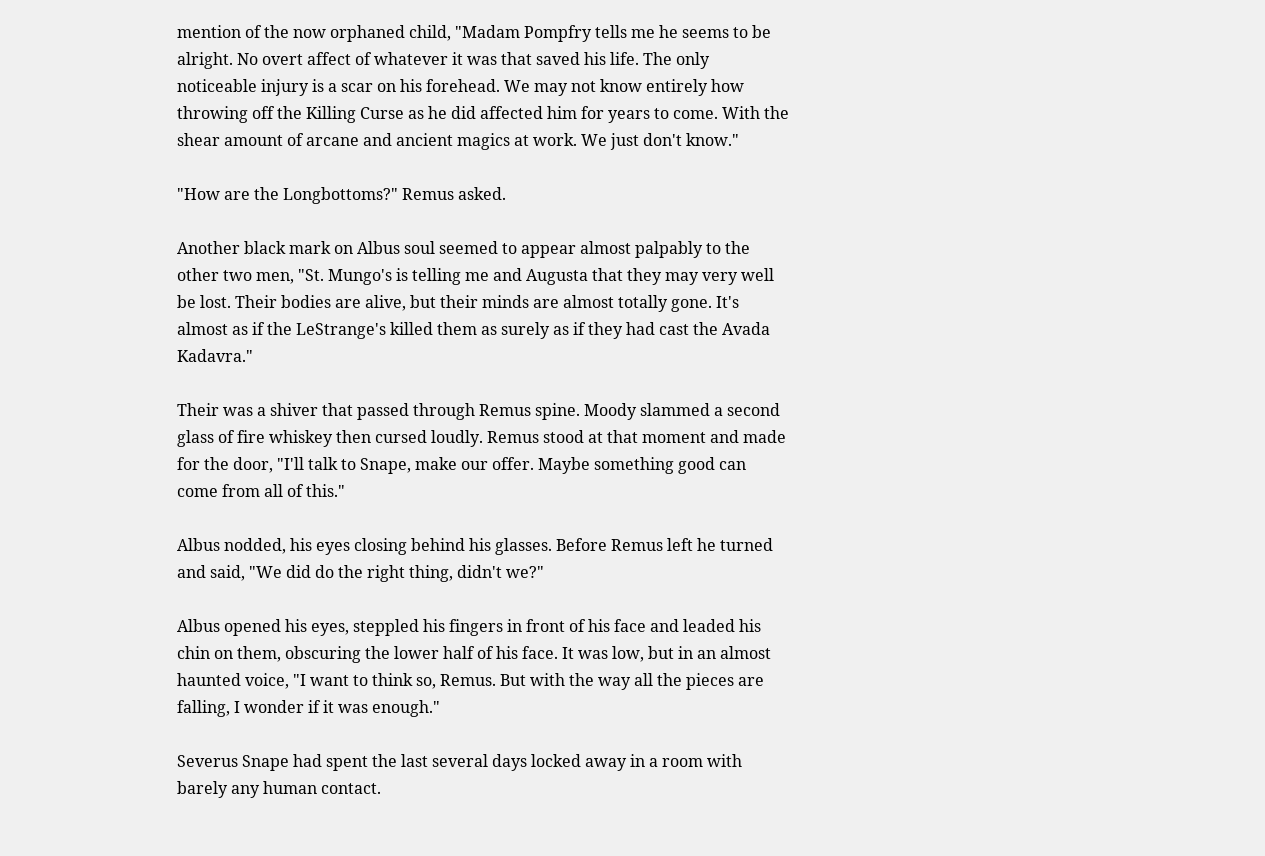mention of the now orphaned child, "Madam Pompfry tells me he seems to be alright. No overt affect of whatever it was that saved his life. The only noticeable injury is a scar on his forehead. We may not know entirely how throwing off the Killing Curse as he did affected him for years to come. With the shear amount of arcane and ancient magics at work. We just don't know."

"How are the Longbottoms?" Remus asked.

Another black mark on Albus soul seemed to appear almost palpably to the other two men, "St. Mungo's is telling me and Augusta that they may very well be lost. Their bodies are alive, but their minds are almost totally gone. It's almost as if the LeStrange's killed them as surely as if they had cast the Avada Kadavra."

Their was a shiver that passed through Remus spine. Moody slammed a second glass of fire whiskey then cursed loudly. Remus stood at that moment and made for the door, "I'll talk to Snape, make our offer. Maybe something good can come from all of this."

Albus nodded, his eyes closing behind his glasses. Before Remus left he turned and said, "We did do the right thing, didn't we?"

Albus opened his eyes, steppled his fingers in front of his face and leaded his chin on them, obscuring the lower half of his face. It was low, but in an almost haunted voice, "I want to think so, Remus. But with the way all the pieces are falling, I wonder if it was enough."

Severus Snape had spent the last several days locked away in a room with barely any human contact.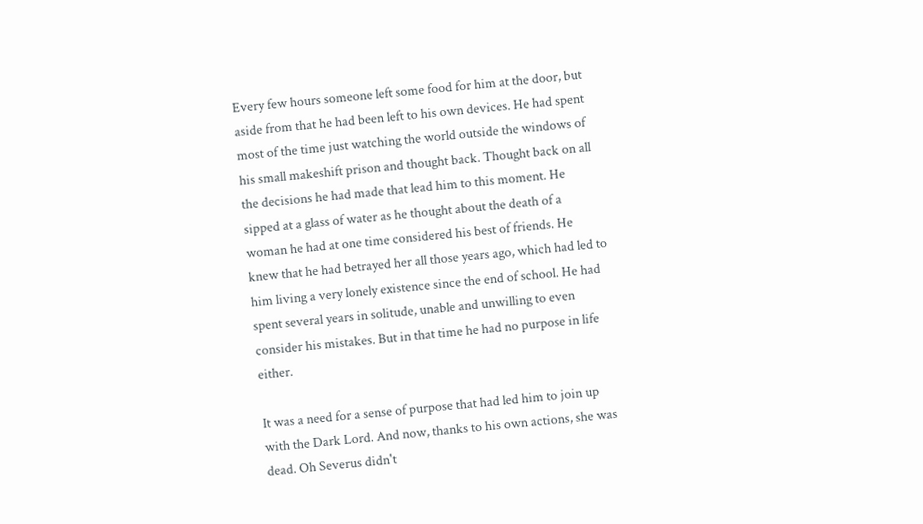Every few hours someone left some food for him at the door, but aside from that he had been left to his own devices. He had spent most of the time just watching the world outside the windows of his small makeshift prison and thought back. Thought back on all the decisions he had made that lead him to this moment. He sipped at a glass of water as he thought about the death of a woman he had at one time considered his best of friends. He knew that he had betrayed her all those years ago, which had led to him living a very lonely existence since the end of school. He had spent several years in solitude, unable and unwilling to even consider his mistakes. But in that time he had no purpose in life either.

It was a need for a sense of purpose that had led him to join up with the Dark Lord. And now, thanks to his own actions, she was dead. Oh Severus didn't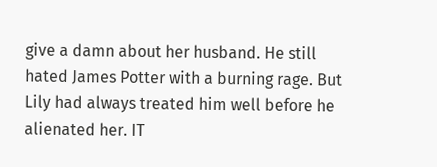give a damn about her husband. He still hated James Potter with a burning rage. But Lily had always treated him well before he alienated her. IT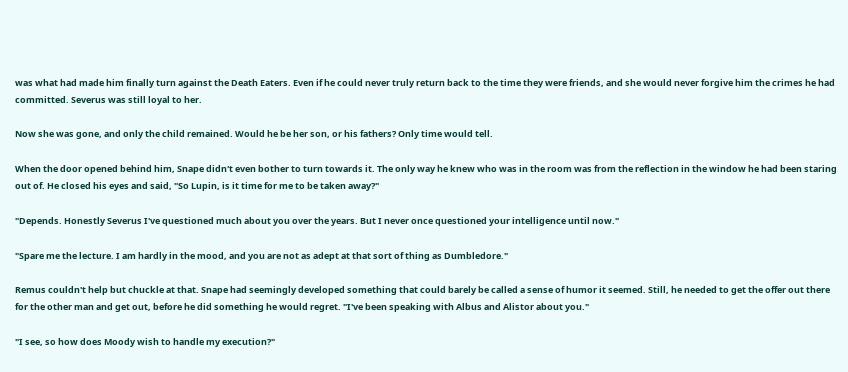was what had made him finally turn against the Death Eaters. Even if he could never truly return back to the time they were friends, and she would never forgive him the crimes he had committed. Severus was still loyal to her.

Now she was gone, and only the child remained. Would he be her son, or his fathers? Only time would tell.

When the door opened behind him, Snape didn't even bother to turn towards it. The only way he knew who was in the room was from the reflection in the window he had been staring out of. He closed his eyes and said, "So Lupin, is it time for me to be taken away?"

"Depends. Honestly Severus I've questioned much about you over the years. But I never once questioned your intelligence until now."

"Spare me the lecture. I am hardly in the mood, and you are not as adept at that sort of thing as Dumbledore."

Remus couldn't help but chuckle at that. Snape had seemingly developed something that could barely be called a sense of humor it seemed. Still, he needed to get the offer out there for the other man and get out, before he did something he would regret. "I've been speaking with Albus and Alistor about you."

"I see, so how does Moody wish to handle my execution?"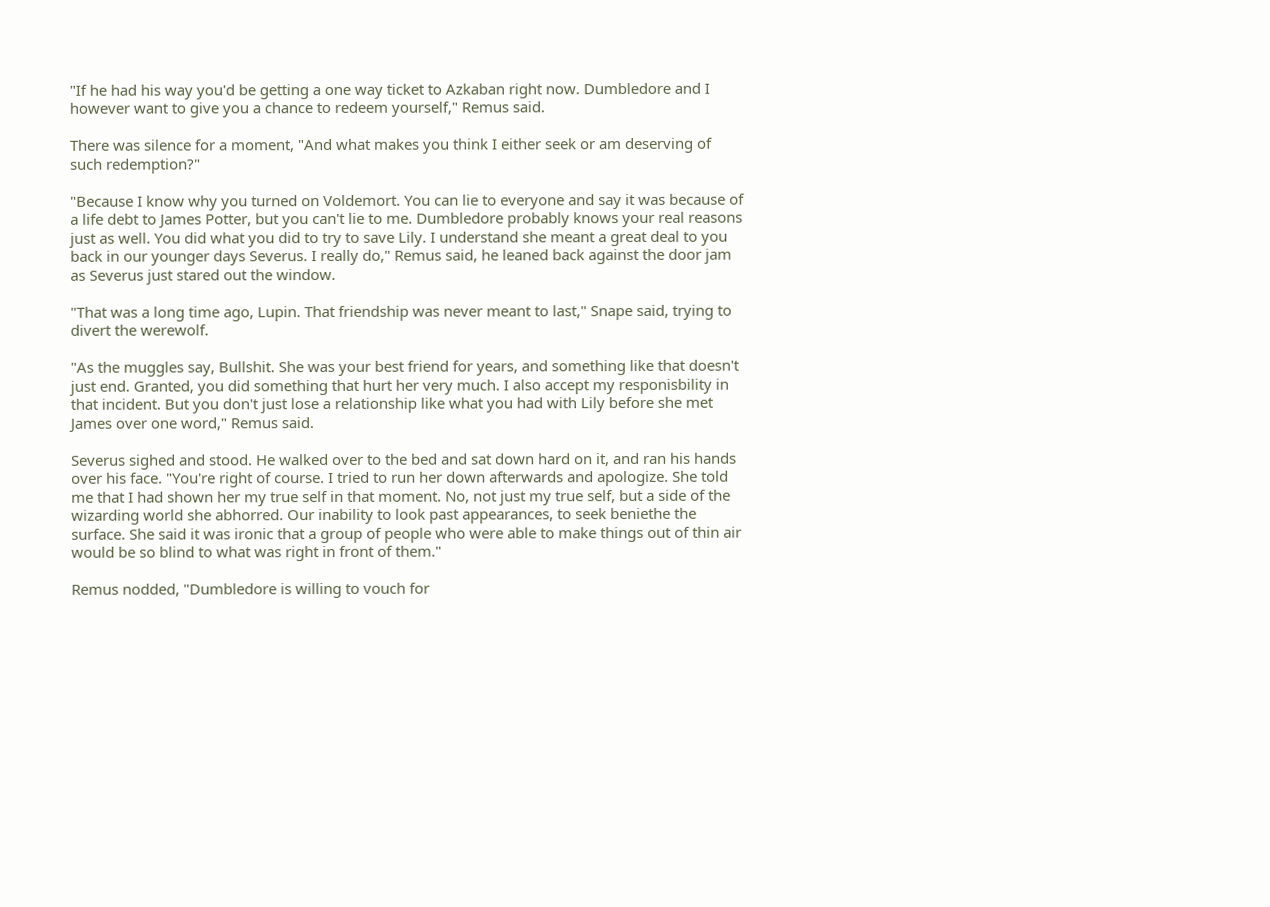"If he had his way you'd be getting a one way ticket to Azkaban right now. Dumbledore and I however want to give you a chance to redeem yourself," Remus said.

There was silence for a moment, "And what makes you think I either seek or am deserving of such redemption?"

"Because I know why you turned on Voldemort. You can lie to everyone and say it was because of a life debt to James Potter, but you can't lie to me. Dumbledore probably knows your real reasons just as well. You did what you did to try to save Lily. I understand she meant a great deal to you back in our younger days Severus. I really do," Remus said, he leaned back against the door jam as Severus just stared out the window.

"That was a long time ago, Lupin. That friendship was never meant to last," Snape said, trying to divert the werewolf.

"As the muggles say, Bullshit. She was your best friend for years, and something like that doesn't just end. Granted, you did something that hurt her very much. I also accept my responisbility in that incident. But you don't just lose a relationship like what you had with Lily before she met James over one word," Remus said.

Severus sighed and stood. He walked over to the bed and sat down hard on it, and ran his hands over his face. "You're right of course. I tried to run her down afterwards and apologize. She told me that I had shown her my true self in that moment. No, not just my true self, but a side of the wizarding world she abhorred. Our inability to look past appearances, to seek beniethe the surface. She said it was ironic that a group of people who were able to make things out of thin air would be so blind to what was right in front of them."

Remus nodded, "Dumbledore is willing to vouch for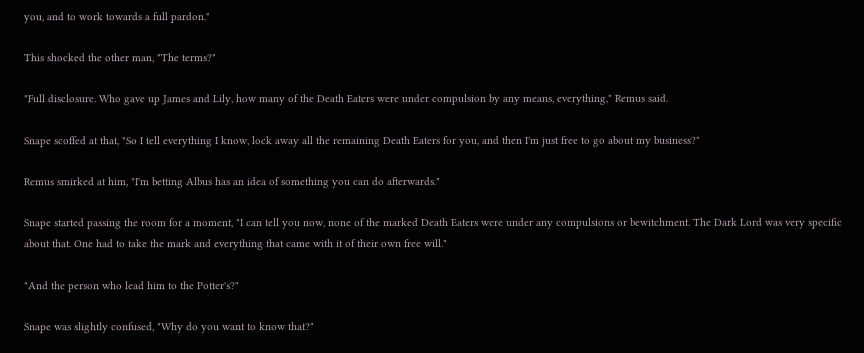you, and to work towards a full pardon."

This shocked the other man, "The terms?"

"Full disclosure. Who gave up James and Lily, how many of the Death Eaters were under compulsion by any means, everything," Remus said.

Snape scoffed at that, "So I tell everything I know, lock away all the remaining Death Eaters for you, and then I'm just free to go about my business?"

Remus smirked at him, "I'm betting Albus has an idea of something you can do afterwards."

Snape started passing the room for a moment, "I can tell you now, none of the marked Death Eaters were under any compulsions or bewitchment. The Dark Lord was very specific about that. One had to take the mark and everything that came with it of their own free will."

"And the person who lead him to the Potter's?"

Snape was slightly confused, "Why do you want to know that?"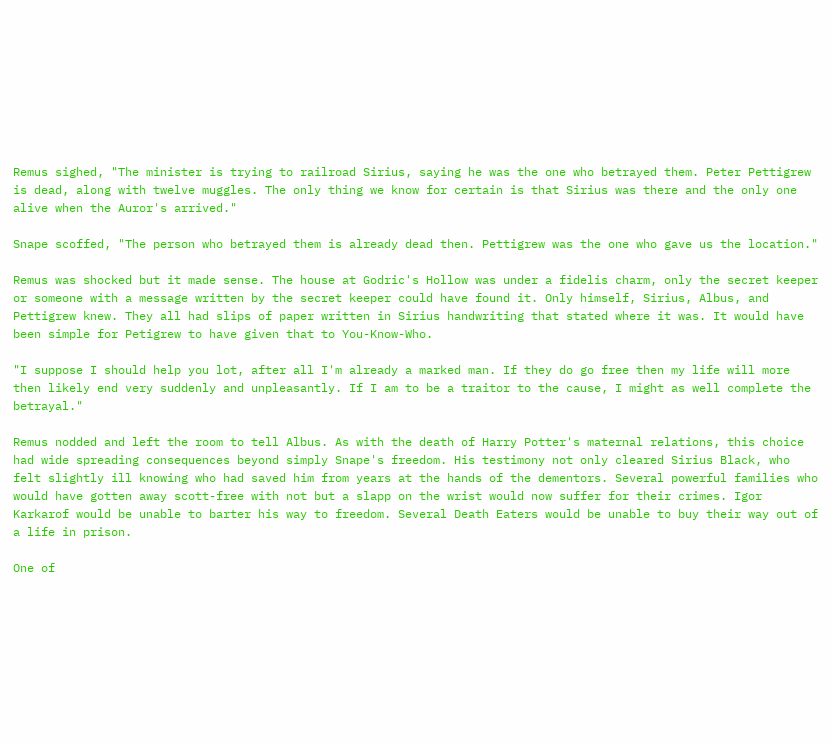Remus sighed, "The minister is trying to railroad Sirius, saying he was the one who betrayed them. Peter Pettigrew is dead, along with twelve muggles. The only thing we know for certain is that Sirius was there and the only one alive when the Auror's arrived."

Snape scoffed, "The person who betrayed them is already dead then. Pettigrew was the one who gave us the location."

Remus was shocked but it made sense. The house at Godric's Hollow was under a fidelis charm, only the secret keeper or someone with a message written by the secret keeper could have found it. Only himself, Sirius, Albus, and Pettigrew knew. They all had slips of paper written in Sirius handwriting that stated where it was. It would have been simple for Petigrew to have given that to You-Know-Who.

"I suppose I should help you lot, after all I'm already a marked man. If they do go free then my life will more then likely end very suddenly and unpleasantly. If I am to be a traitor to the cause, I might as well complete the betrayal."

Remus nodded and left the room to tell Albus. As with the death of Harry Potter's maternal relations, this choice had wide spreading consequences beyond simply Snape's freedom. His testimony not only cleared Sirius Black, who felt slightly ill knowing who had saved him from years at the hands of the dementors. Several powerful families who would have gotten away scott-free with not but a slapp on the wrist would now suffer for their crimes. Igor Karkarof would be unable to barter his way to freedom. Several Death Eaters would be unable to buy their way out of a life in prison.

One of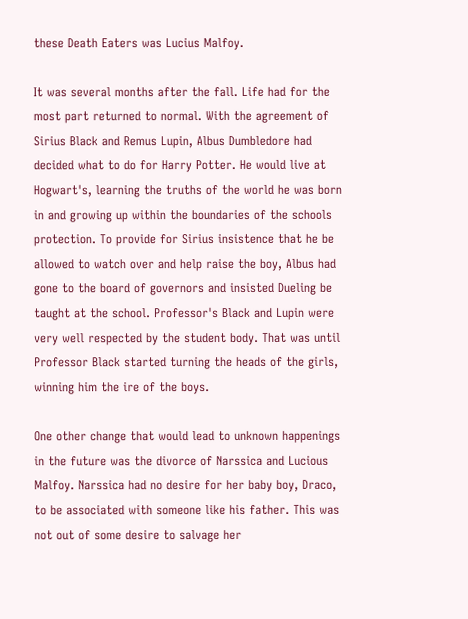these Death Eaters was Lucius Malfoy.

It was several months after the fall. Life had for the most part returned to normal. With the agreement of Sirius Black and Remus Lupin, Albus Dumbledore had decided what to do for Harry Potter. He would live at Hogwart's, learning the truths of the world he was born in and growing up within the boundaries of the schools protection. To provide for Sirius insistence that he be allowed to watch over and help raise the boy, Albus had gone to the board of governors and insisted Dueling be taught at the school. Professor's Black and Lupin were very well respected by the student body. That was until Professor Black started turning the heads of the girls, winning him the ire of the boys.

One other change that would lead to unknown happenings in the future was the divorce of Narssica and Lucious Malfoy. Narssica had no desire for her baby boy, Draco, to be associated with someone like his father. This was not out of some desire to salvage her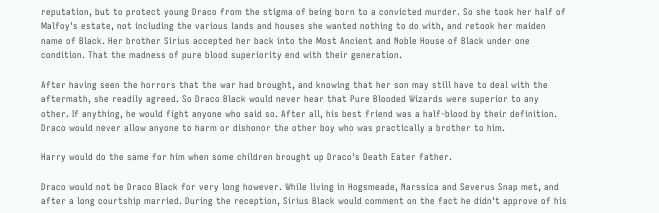reputation, but to protect young Draco from the stigma of being born to a convicted murder. So she took her half of Malfoy's estate, not including the various lands and houses she wanted nothing to do with, and retook her maiden name of Black. Her brother Sirius accepted her back into the Most Ancient and Noble House of Black under one condition. That the madness of pure blood superiority end with their generation.

After having seen the horrors that the war had brought, and knowing that her son may still have to deal with the aftermath, she readily agreed. So Draco Black would never hear that Pure Blooded Wizards were superior to any other. If anything, he would fight anyone who said so. After all, his best friend was a half-blood by their definition. Draco would never allow anyone to harm or dishonor the other boy who was practically a brother to him.

Harry would do the same for him when some children brought up Draco's Death Eater father.

Draco would not be Draco Black for very long however. While living in Hogsmeade, Narssica and Severus Snap met, and after a long courtship married. During the reception, Sirius Black would comment on the fact he didn't approve of his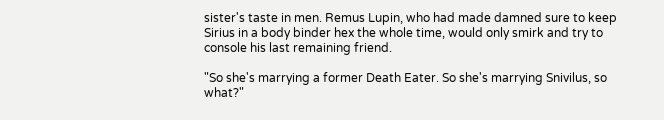sister's taste in men. Remus Lupin, who had made damned sure to keep Sirius in a body binder hex the whole time, would only smirk and try to console his last remaining friend.

"So she's marrying a former Death Eater. So she's marrying Snivilus, so what?"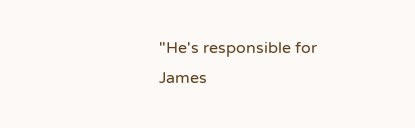"He's responsible for James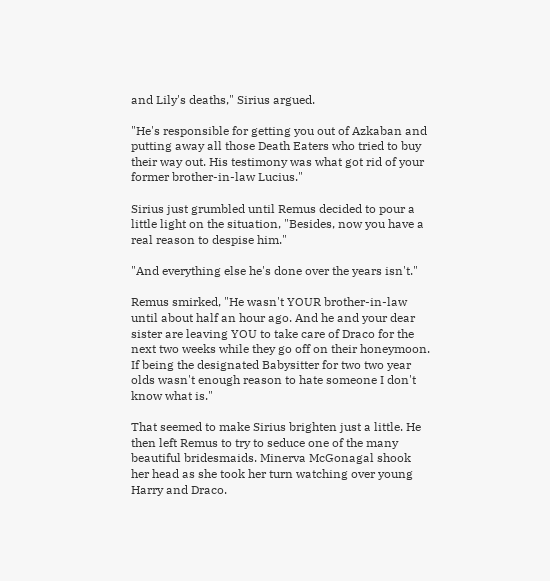and Lily's deaths," Sirius argued.

"He's responsible for getting you out of Azkaban and putting away all those Death Eaters who tried to buy their way out. His testimony was what got rid of your former brother-in-law Lucius."

Sirius just grumbled until Remus decided to pour a little light on the situation, "Besides, now you have a real reason to despise him."

"And everything else he's done over the years isn't."

Remus smirked, "He wasn't YOUR brother-in-law until about half an hour ago. And he and your dear sister are leaving YOU to take care of Draco for the next two weeks while they go off on their honeymoon. If being the designated Babysitter for two two year olds wasn't enough reason to hate someone I don't know what is."

That seemed to make Sirius brighten just a little. He then left Remus to try to seduce one of the many beautiful bridesmaids. Minerva McGonagal shook her head as she took her turn watching over young Harry and Draco.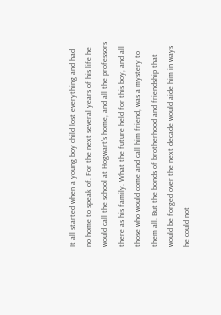It all started when a young boy child lost everything and had no home to speak of. For the next several years of his life he would call the school at Hogwart's home, and all the professors there as his family. What the future held for this boy, and all those who would come and call him friend, was a mystery to them all. But the bonds of brotherhood and friendship that would be forged over the next decade would aide him in ways he could not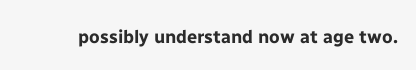possibly understand now at age two.